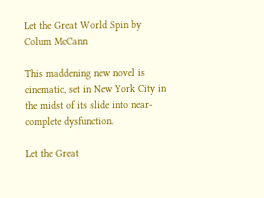Let the Great World Spin by Colum McCann

This maddening new novel is cinematic, set in New York City in the midst of its slide into near-complete dysfunction.

Let the Great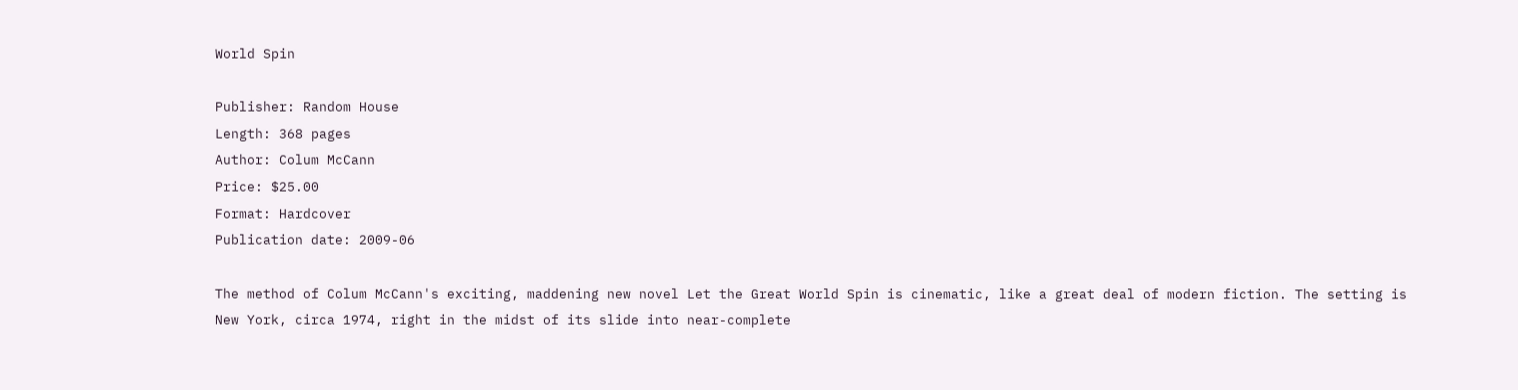World Spin

Publisher: Random House
Length: 368 pages
Author: Colum McCann
Price: $25.00
Format: Hardcover
Publication date: 2009-06

The method of Colum McCann's exciting, maddening new novel Let the Great World Spin is cinematic, like a great deal of modern fiction. The setting is New York, circa 1974, right in the midst of its slide into near-complete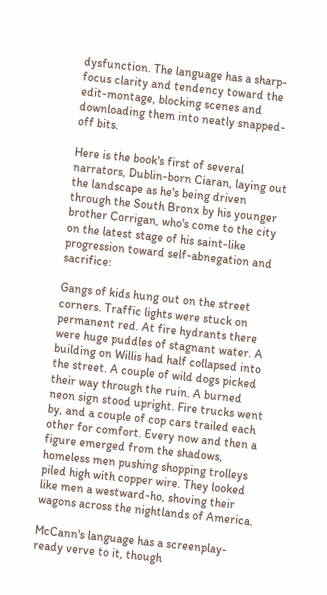dysfunction. The language has a sharp-focus clarity and tendency toward the edit-montage, blocking scenes and downloading them into neatly snapped-off bits.

Here is the book's first of several narrators, Dublin-born Ciaran, laying out the landscape as he's being driven through the South Bronx by his younger brother Corrigan, who's come to the city on the latest stage of his saint-like progression toward self-abnegation and sacrifice:

Gangs of kids hung out on the street corners. Traffic lights were stuck on permanent red. At fire hydrants there were huge puddles of stagnant water. A building on Willis had half collapsed into the street. A couple of wild dogs picked their way through the ruin. A burned neon sign stood upright. Fire trucks went by, and a couple of cop cars trailed each other for comfort. Every now and then a figure emerged from the shadows, homeless men pushing shopping trolleys piled high with copper wire. They looked like men a westward-ho, shoving their wagons across the nightlands of America.

McCann's language has a screenplay-ready verve to it, though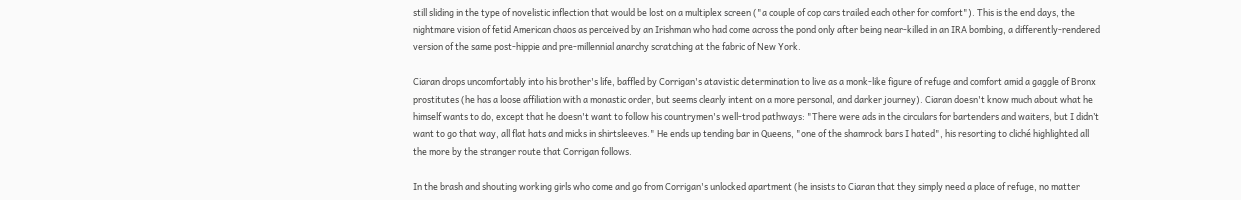still sliding in the type of novelistic inflection that would be lost on a multiplex screen ("a couple of cop cars trailed each other for comfort"). This is the end days, the nightmare vision of fetid American chaos as perceived by an Irishman who had come across the pond only after being near-killed in an IRA bombing, a differently-rendered version of the same post-hippie and pre-millennial anarchy scratching at the fabric of New York.

Ciaran drops uncomfortably into his brother's life, baffled by Corrigan's atavistic determination to live as a monk-like figure of refuge and comfort amid a gaggle of Bronx prostitutes (he has a loose affiliation with a monastic order, but seems clearly intent on a more personal, and darker journey). Ciaran doesn't know much about what he himself wants to do, except that he doesn't want to follow his countrymen's well-trod pathways: "There were ads in the circulars for bartenders and waiters, but I didn’t want to go that way, all flat hats and micks in shirtsleeves." He ends up tending bar in Queens, "one of the shamrock bars I hated", his resorting to cliché highlighted all the more by the stranger route that Corrigan follows.

In the brash and shouting working girls who come and go from Corrigan's unlocked apartment (he insists to Ciaran that they simply need a place of refuge, no matter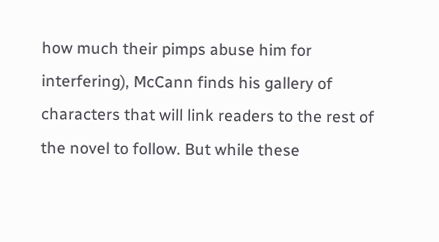how much their pimps abuse him for interfering), McCann finds his gallery of characters that will link readers to the rest of the novel to follow. But while these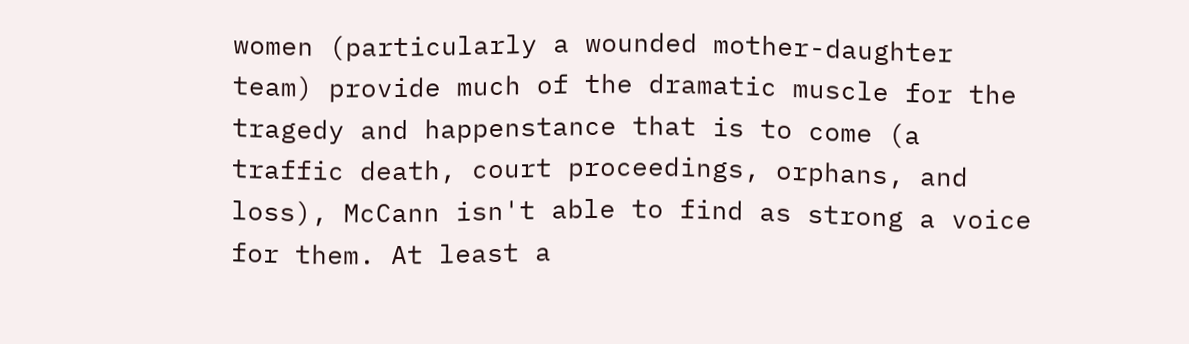women (particularly a wounded mother-daughter team) provide much of the dramatic muscle for the tragedy and happenstance that is to come (a traffic death, court proceedings, orphans, and loss), McCann isn't able to find as strong a voice for them. At least a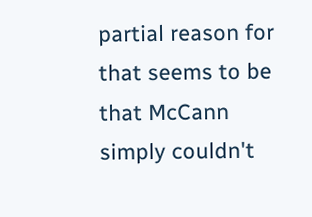partial reason for that seems to be that McCann simply couldn't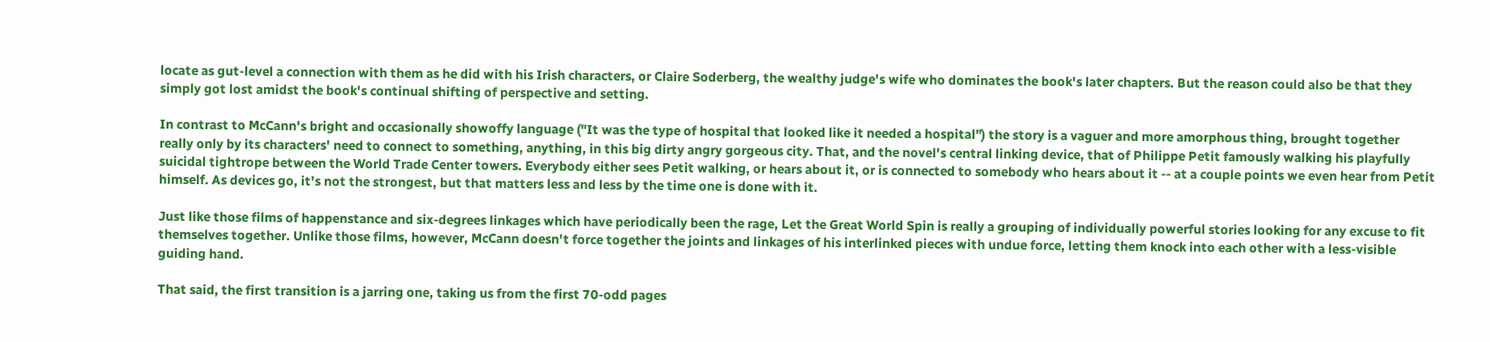locate as gut-level a connection with them as he did with his Irish characters, or Claire Soderberg, the wealthy judge's wife who dominates the book's later chapters. But the reason could also be that they simply got lost amidst the book's continual shifting of perspective and setting.

In contrast to McCann's bright and occasionally showoffy language ("It was the type of hospital that looked like it needed a hospital") the story is a vaguer and more amorphous thing, brought together really only by its characters' need to connect to something, anything, in this big dirty angry gorgeous city. That, and the novel's central linking device, that of Philippe Petit famously walking his playfully suicidal tightrope between the World Trade Center towers. Everybody either sees Petit walking, or hears about it, or is connected to somebody who hears about it -- at a couple points we even hear from Petit himself. As devices go, it's not the strongest, but that matters less and less by the time one is done with it.

Just like those films of happenstance and six-degrees linkages which have periodically been the rage, Let the Great World Spin is really a grouping of individually powerful stories looking for any excuse to fit themselves together. Unlike those films, however, McCann doesn't force together the joints and linkages of his interlinked pieces with undue force, letting them knock into each other with a less-visible guiding hand.

That said, the first transition is a jarring one, taking us from the first 70-odd pages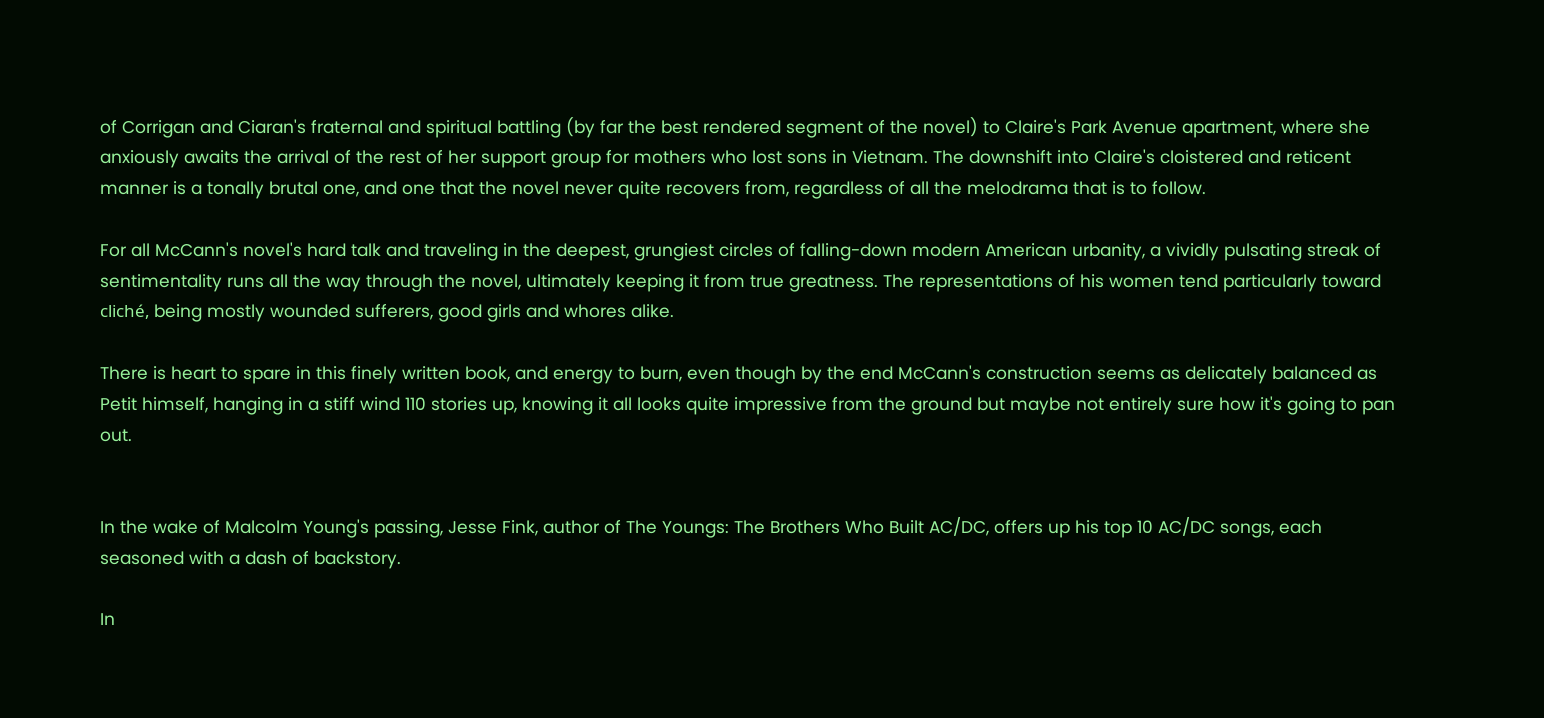of Corrigan and Ciaran's fraternal and spiritual battling (by far the best rendered segment of the novel) to Claire's Park Avenue apartment, where she anxiously awaits the arrival of the rest of her support group for mothers who lost sons in Vietnam. The downshift into Claire's cloistered and reticent manner is a tonally brutal one, and one that the novel never quite recovers from, regardless of all the melodrama that is to follow.

For all McCann's novel's hard talk and traveling in the deepest, grungiest circles of falling-down modern American urbanity, a vividly pulsating streak of sentimentality runs all the way through the novel, ultimately keeping it from true greatness. The representations of his women tend particularly toward cliché, being mostly wounded sufferers, good girls and whores alike.

There is heart to spare in this finely written book, and energy to burn, even though by the end McCann's construction seems as delicately balanced as Petit himself, hanging in a stiff wind 110 stories up, knowing it all looks quite impressive from the ground but maybe not entirely sure how it's going to pan out.


In the wake of Malcolm Young's passing, Jesse Fink, author of The Youngs: The Brothers Who Built AC/DC, offers up his top 10 AC/DC songs, each seasoned with a dash of backstory.

In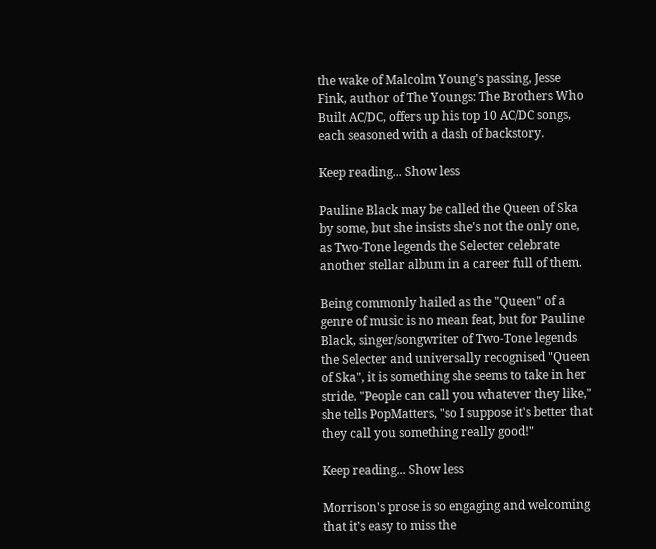the wake of Malcolm Young's passing, Jesse Fink, author of The Youngs: The Brothers Who Built AC/DC, offers up his top 10 AC/DC songs, each seasoned with a dash of backstory.

Keep reading... Show less

Pauline Black may be called the Queen of Ska by some, but she insists she's not the only one, as Two-Tone legends the Selecter celebrate another stellar album in a career full of them.

Being commonly hailed as the "Queen" of a genre of music is no mean feat, but for Pauline Black, singer/songwriter of Two-Tone legends the Selecter and universally recognised "Queen of Ska", it is something she seems to take in her stride. "People can call you whatever they like," she tells PopMatters, "so I suppose it's better that they call you something really good!"

Keep reading... Show less

Morrison's prose is so engaging and welcoming that it's easy to miss the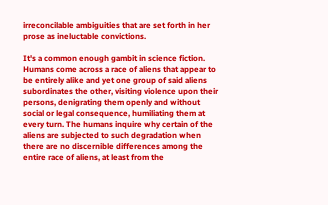irreconcilable ambiguities that are set forth in her prose as ineluctable convictions.

It's a common enough gambit in science fiction. Humans come across a race of aliens that appear to be entirely alike and yet one group of said aliens subordinates the other, visiting violence upon their persons, denigrating them openly and without social or legal consequence, humiliating them at every turn. The humans inquire why certain of the aliens are subjected to such degradation when there are no discernible differences among the entire race of aliens, at least from the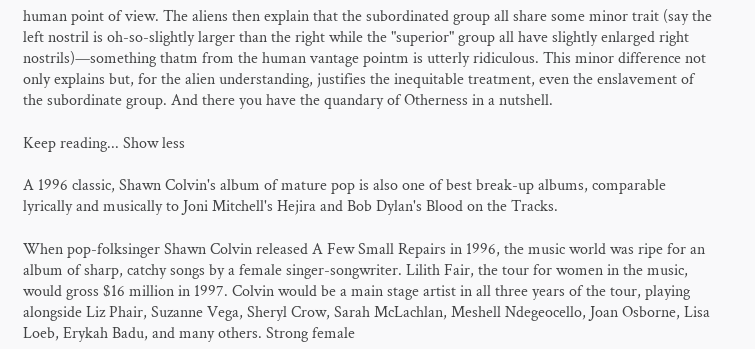human point of view. The aliens then explain that the subordinated group all share some minor trait (say the left nostril is oh-so-slightly larger than the right while the "superior" group all have slightly enlarged right nostrils)—something thatm from the human vantage pointm is utterly ridiculous. This minor difference not only explains but, for the alien understanding, justifies the inequitable treatment, even the enslavement of the subordinate group. And there you have the quandary of Otherness in a nutshell.

Keep reading... Show less

A 1996 classic, Shawn Colvin's album of mature pop is also one of best break-up albums, comparable lyrically and musically to Joni Mitchell's Hejira and Bob Dylan's Blood on the Tracks.

When pop-folksinger Shawn Colvin released A Few Small Repairs in 1996, the music world was ripe for an album of sharp, catchy songs by a female singer-songwriter. Lilith Fair, the tour for women in the music, would gross $16 million in 1997. Colvin would be a main stage artist in all three years of the tour, playing alongside Liz Phair, Suzanne Vega, Sheryl Crow, Sarah McLachlan, Meshell Ndegeocello, Joan Osborne, Lisa Loeb, Erykah Badu, and many others. Strong female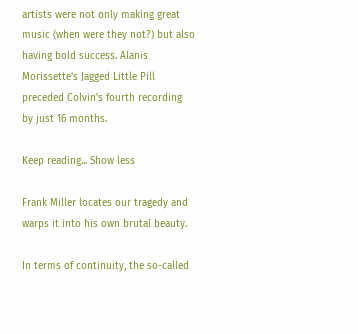artists were not only making great music (when were they not?) but also having bold success. Alanis Morissette's Jagged Little Pill preceded Colvin's fourth recording by just 16 months.

Keep reading... Show less

Frank Miller locates our tragedy and warps it into his own brutal beauty.

In terms of continuity, the so-called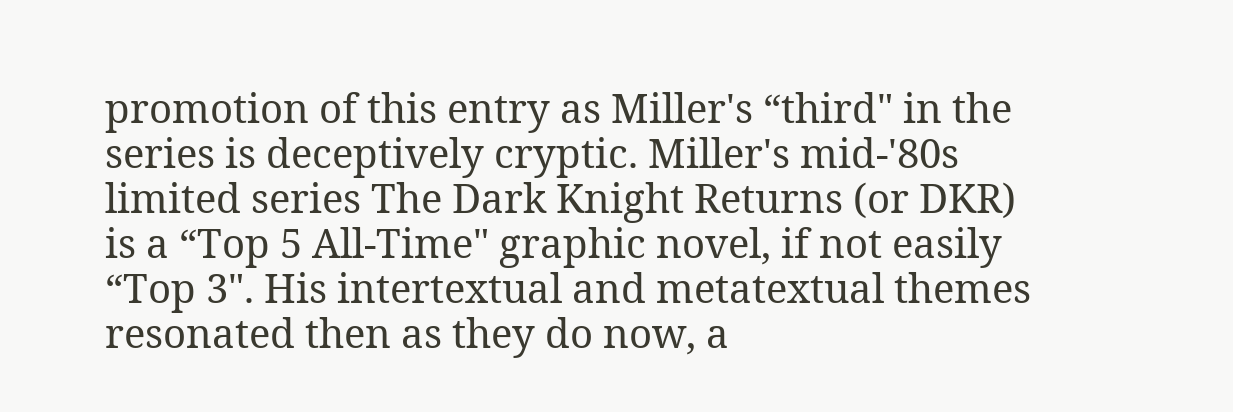promotion of this entry as Miller's “third" in the series is deceptively cryptic. Miller's mid-'80s limited series The Dark Knight Returns (or DKR) is a “Top 5 All-Time" graphic novel, if not easily “Top 3". His intertextual and metatextual themes resonated then as they do now, a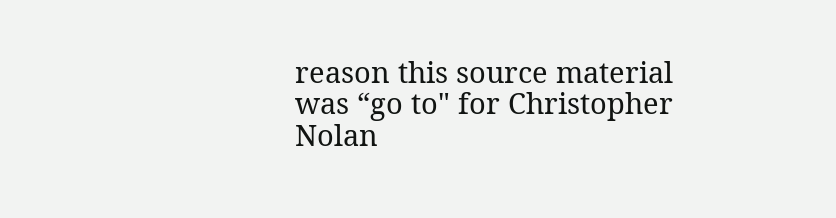reason this source material was “go to" for Christopher Nolan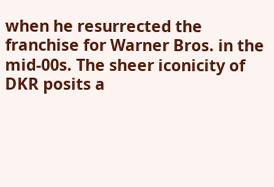when he resurrected the franchise for Warner Bros. in the mid-00s. The sheer iconicity of DKR posits a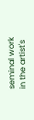seminal work in the artist's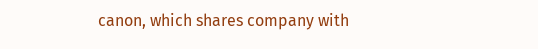canon, which shares company with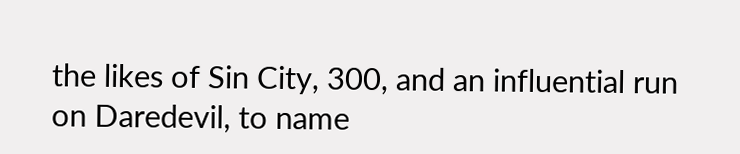the likes of Sin City, 300, and an influential run on Daredevil, to name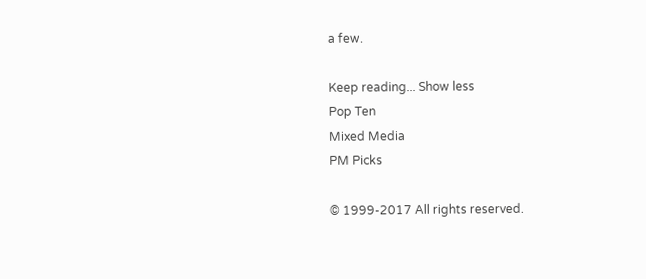a few.

Keep reading... Show less
Pop Ten
Mixed Media
PM Picks

© 1999-2017 All rights reserved.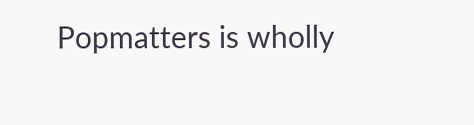Popmatters is wholly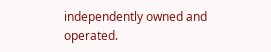independently owned and operated.